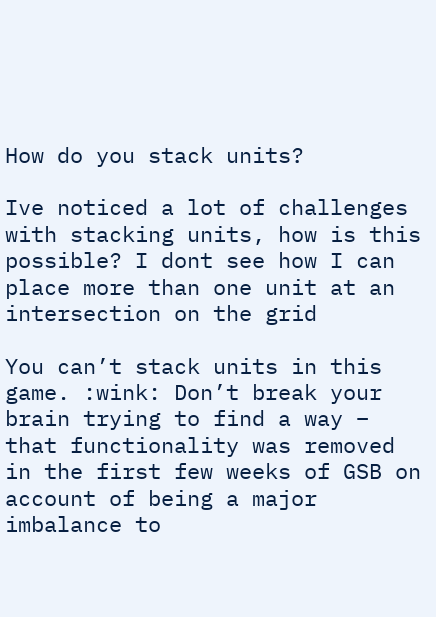How do you stack units?

Ive noticed a lot of challenges with stacking units, how is this possible? I dont see how I can place more than one unit at an intersection on the grid

You can’t stack units in this game. :wink: Don’t break your brain trying to find a way – that functionality was removed in the first few weeks of GSB on account of being a major imbalance to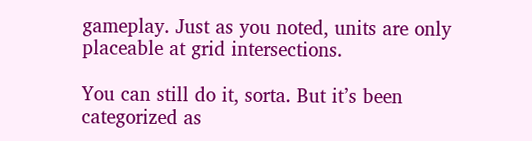gameplay. Just as you noted, units are only placeable at grid intersections.

You can still do it, sorta. But it’s been categorized as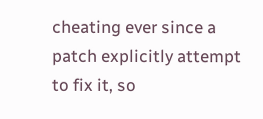cheating ever since a patch explicitly attempt to fix it, so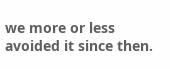we more or less avoided it since then.